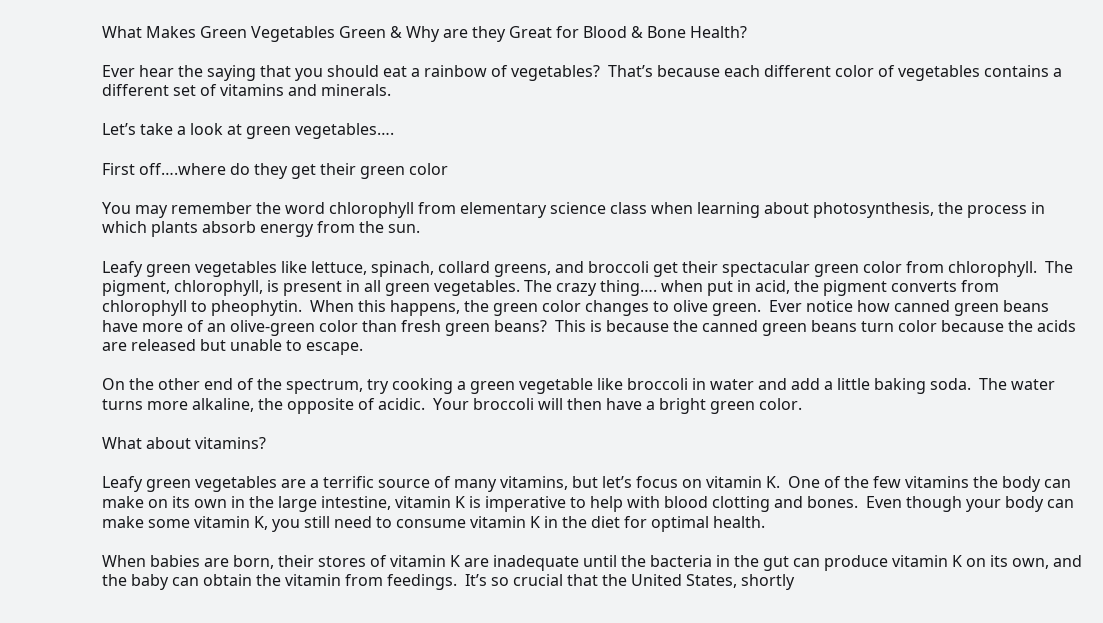What Makes Green Vegetables Green & Why are they Great for Blood & Bone Health?

Ever hear the saying that you should eat a rainbow of vegetables?  That’s because each different color of vegetables contains a different set of vitamins and minerals.

Let’s take a look at green vegetables….

First off….where do they get their green color

You may remember the word chlorophyll from elementary science class when learning about photosynthesis, the process in which plants absorb energy from the sun.

Leafy green vegetables like lettuce, spinach, collard greens, and broccoli get their spectacular green color from chlorophyll.  The pigment, chlorophyll, is present in all green vegetables. The crazy thing…. when put in acid, the pigment converts from chlorophyll to pheophytin.  When this happens, the green color changes to olive green.  Ever notice how canned green beans have more of an olive-green color than fresh green beans?  This is because the canned green beans turn color because the acids are released but unable to escape.

On the other end of the spectrum, try cooking a green vegetable like broccoli in water and add a little baking soda.  The water turns more alkaline, the opposite of acidic.  Your broccoli will then have a bright green color.

What about vitamins?

Leafy green vegetables are a terrific source of many vitamins, but let’s focus on vitamin K.  One of the few vitamins the body can make on its own in the large intestine, vitamin K is imperative to help with blood clotting and bones.  Even though your body can make some vitamin K, you still need to consume vitamin K in the diet for optimal health.

When babies are born, their stores of vitamin K are inadequate until the bacteria in the gut can produce vitamin K on its own, and the baby can obtain the vitamin from feedings.  It’s so crucial that the United States, shortly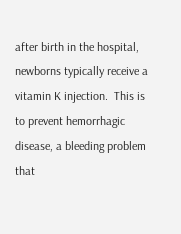after birth in the hospital, newborns typically receive a vitamin K injection.  This is to prevent hemorrhagic disease, a bleeding problem that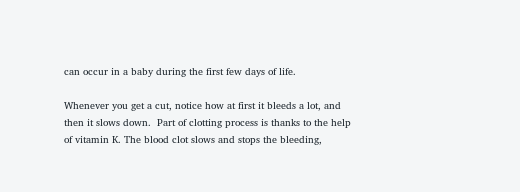can occur in a baby during the first few days of life.

Whenever you get a cut, notice how at first it bleeds a lot, and then it slows down.  Part of clotting process is thanks to the help of vitamin K. The blood clot slows and stops the bleeding,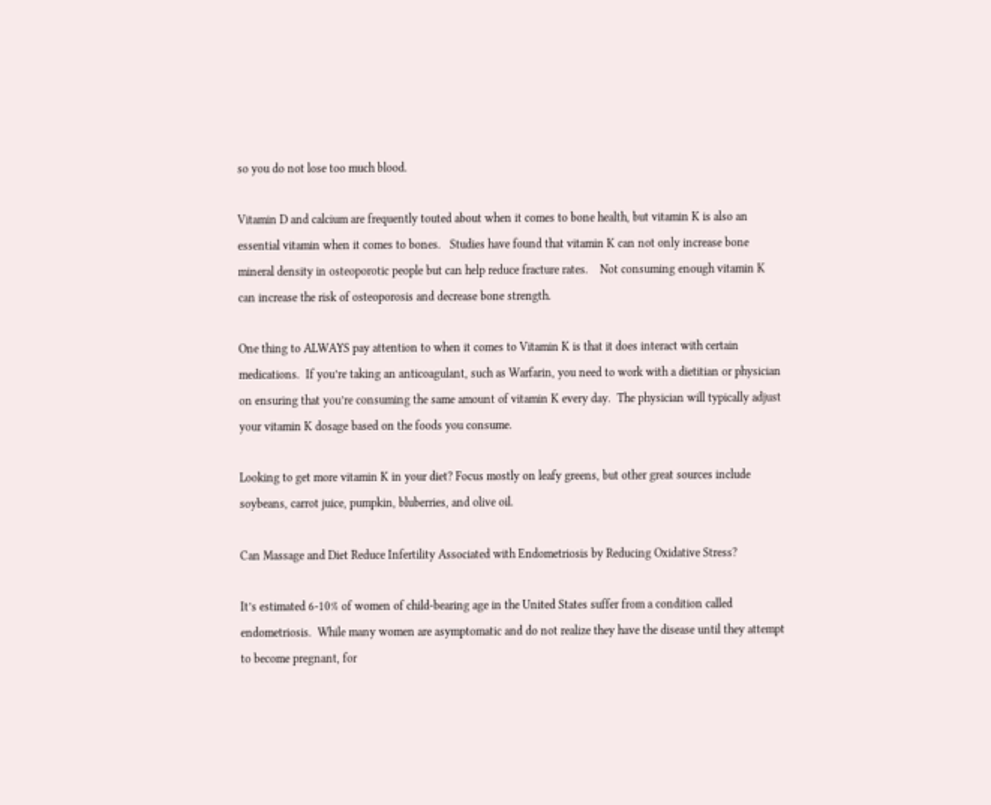so you do not lose too much blood.

Vitamin D and calcium are frequently touted about when it comes to bone health, but vitamin K is also an essential vitamin when it comes to bones.   Studies have found that vitamin K can not only increase bone mineral density in osteoporotic people but can help reduce fracture rates.    Not consuming enough vitamin K can increase the risk of osteoporosis and decrease bone strength.

One thing to ALWAYS pay attention to when it comes to Vitamin K is that it does interact with certain medications.  If you’re taking an anticoagulant, such as Warfarin, you need to work with a dietitian or physician on ensuring that you’re consuming the same amount of vitamin K every day.  The physician will typically adjust your vitamin K dosage based on the foods you consume.

Looking to get more vitamin K in your diet? Focus mostly on leafy greens, but other great sources include soybeans, carrot juice, pumpkin, bluberries, and olive oil.

Can Massage and Diet Reduce Infertility Associated with Endometriosis by Reducing Oxidative Stress?

It’s estimated 6-10% of women of child-bearing age in the United States suffer from a condition called endometriosis.  While many women are asymptomatic and do not realize they have the disease until they attempt to become pregnant, for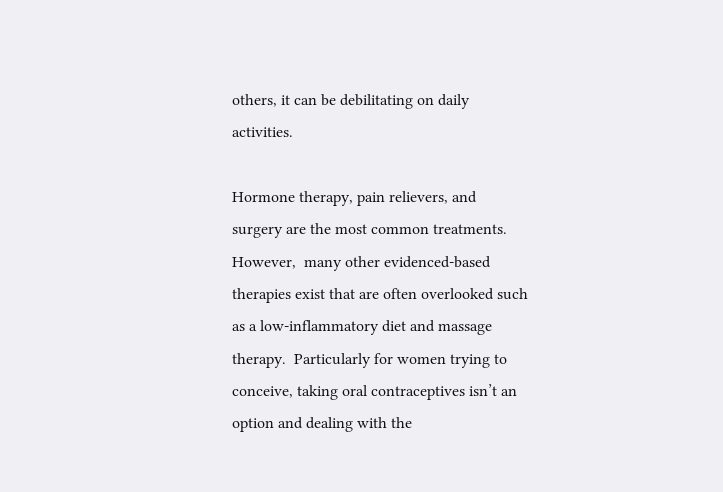others, it can be debilitating on daily activities.

Hormone therapy, pain relievers, and surgery are the most common treatments. However,  many other evidenced-based therapies exist that are often overlooked such as a low-inflammatory diet and massage therapy.  Particularly for women trying to conceive, taking oral contraceptives isn’t an option and dealing with the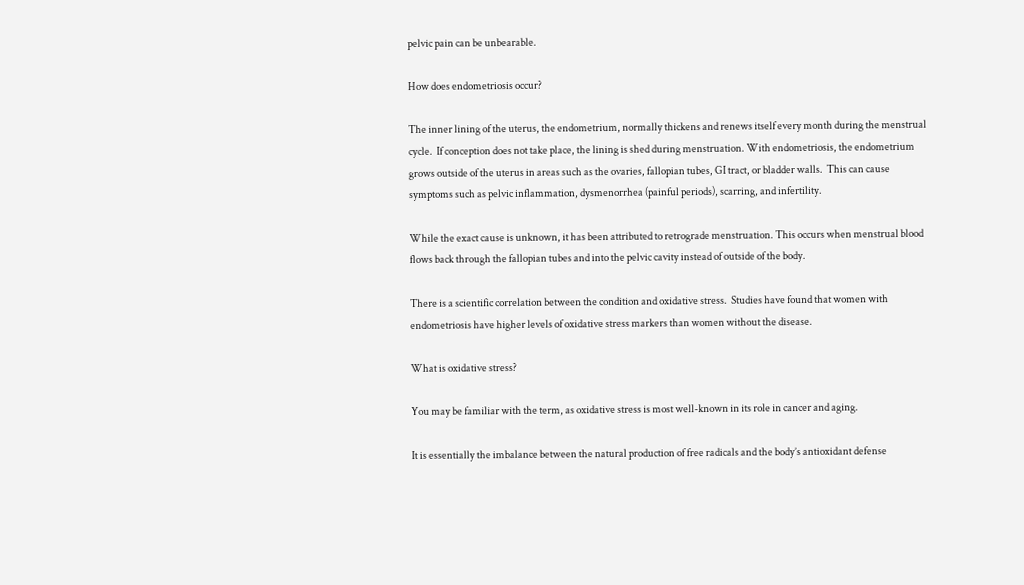pelvic pain can be unbearable.

How does endometriosis occur?

The inner lining of the uterus, the endometrium, normally thickens and renews itself every month during the menstrual cycle.  If conception does not take place, the lining is shed during menstruation. With endometriosis, the endometrium grows outside of the uterus in areas such as the ovaries, fallopian tubes, GI tract, or bladder walls.  This can cause symptoms such as pelvic inflammation, dysmenorrhea (painful periods), scarring, and infertility.

While the exact cause is unknown, it has been attributed to retrograde menstruation. This occurs when menstrual blood flows back through the fallopian tubes and into the pelvic cavity instead of outside of the body.

There is a scientific correlation between the condition and oxidative stress.  Studies have found that women with endometriosis have higher levels of oxidative stress markers than women without the disease.

What is oxidative stress?

You may be familiar with the term, as oxidative stress is most well-known in its role in cancer and aging.

It is essentially the imbalance between the natural production of free radicals and the body’s antioxidant defense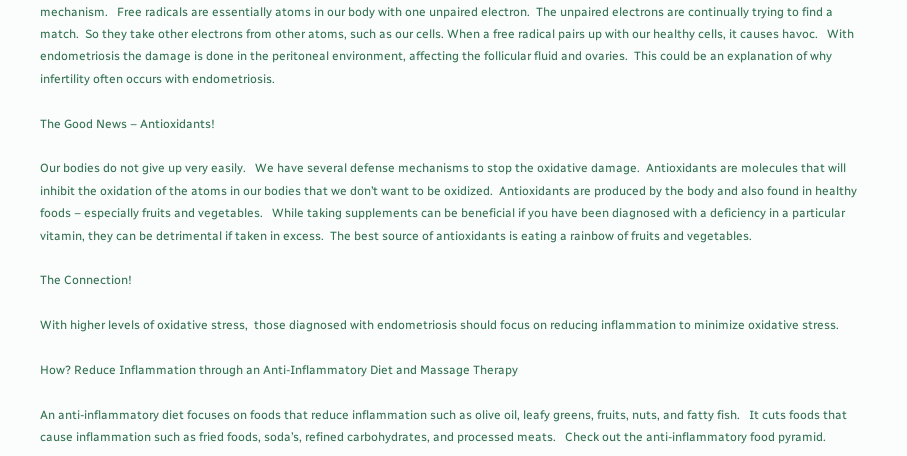mechanism.   Free radicals are essentially atoms in our body with one unpaired electron.  The unpaired electrons are continually trying to find a match.  So they take other electrons from other atoms, such as our cells. When a free radical pairs up with our healthy cells, it causes havoc.   With endometriosis the damage is done in the peritoneal environment, affecting the follicular fluid and ovaries.  This could be an explanation of why infertility often occurs with endometriosis.

The Good News – Antioxidants!

Our bodies do not give up very easily.   We have several defense mechanisms to stop the oxidative damage.  Antioxidants are molecules that will inhibit the oxidation of the atoms in our bodies that we don’t want to be oxidized.  Antioxidants are produced by the body and also found in healthy foods – especially fruits and vegetables.   While taking supplements can be beneficial if you have been diagnosed with a deficiency in a particular vitamin, they can be detrimental if taken in excess.  The best source of antioxidants is eating a rainbow of fruits and vegetables.

The Connection!

With higher levels of oxidative stress,  those diagnosed with endometriosis should focus on reducing inflammation to minimize oxidative stress.

How? Reduce Inflammation through an Anti-Inflammatory Diet and Massage Therapy

An anti-inflammatory diet focuses on foods that reduce inflammation such as olive oil, leafy greens, fruits, nuts, and fatty fish.   It cuts foods that cause inflammation such as fried foods, soda’s, refined carbohydrates, and processed meats.   Check out the anti-inflammatory food pyramid.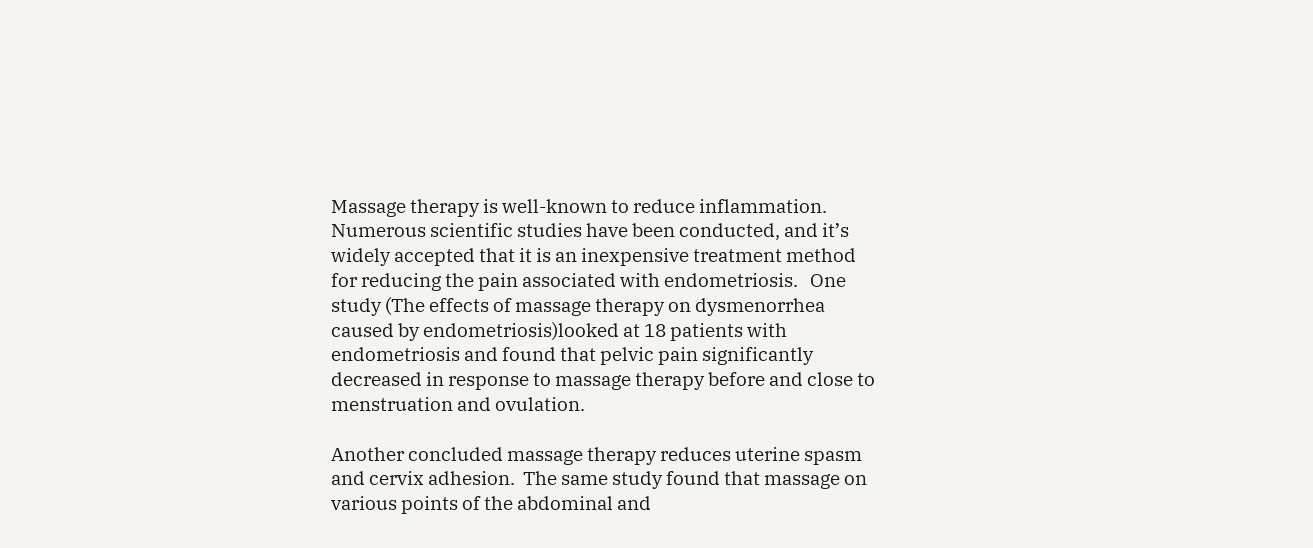Massage therapy is well-known to reduce inflammation.  Numerous scientific studies have been conducted, and it’s widely accepted that it is an inexpensive treatment method for reducing the pain associated with endometriosis.   One study (The effects of massage therapy on dysmenorrhea caused by endometriosis)looked at 18 patients with endometriosis and found that pelvic pain significantly decreased in response to massage therapy before and close to menstruation and ovulation.

Another concluded massage therapy reduces uterine spasm and cervix adhesion.  The same study found that massage on various points of the abdominal and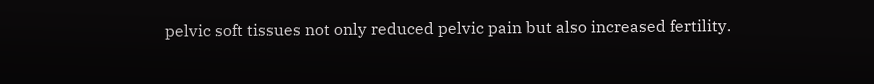pelvic soft tissues not only reduced pelvic pain but also increased fertility.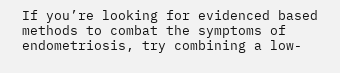If you’re looking for evidenced based methods to combat the symptoms of endometriosis, try combining a low-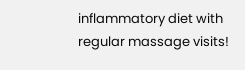inflammatory diet with regular massage visits!